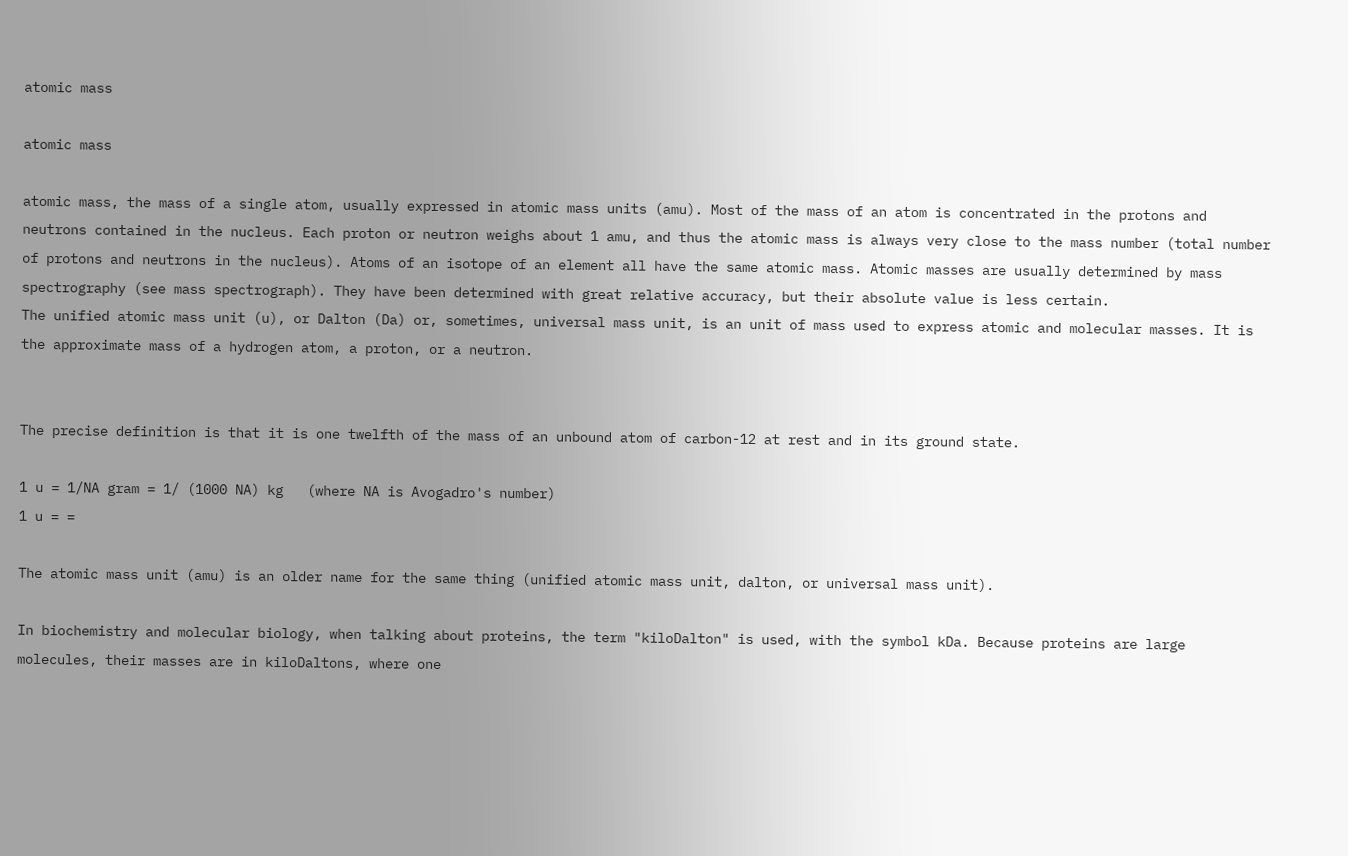atomic mass

atomic mass

atomic mass, the mass of a single atom, usually expressed in atomic mass units (amu). Most of the mass of an atom is concentrated in the protons and neutrons contained in the nucleus. Each proton or neutron weighs about 1 amu, and thus the atomic mass is always very close to the mass number (total number of protons and neutrons in the nucleus). Atoms of an isotope of an element all have the same atomic mass. Atomic masses are usually determined by mass spectrography (see mass spectrograph). They have been determined with great relative accuracy, but their absolute value is less certain.
The unified atomic mass unit (u), or Dalton (Da) or, sometimes, universal mass unit, is an unit of mass used to express atomic and molecular masses. It is the approximate mass of a hydrogen atom, a proton, or a neutron.


The precise definition is that it is one twelfth of the mass of an unbound atom of carbon-12 at rest and in its ground state.

1 u = 1/NA gram = 1/ (1000 NA) kg   (where NA is Avogadro's number)
1 u = =

The atomic mass unit (amu) is an older name for the same thing (unified atomic mass unit, dalton, or universal mass unit).

In biochemistry and molecular biology, when talking about proteins, the term "kiloDalton" is used, with the symbol kDa. Because proteins are large molecules, their masses are in kiloDaltons, where one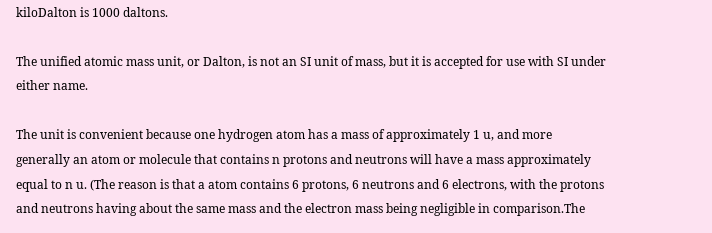kiloDalton is 1000 daltons.

The unified atomic mass unit, or Dalton, is not an SI unit of mass, but it is accepted for use with SI under either name.

The unit is convenient because one hydrogen atom has a mass of approximately 1 u, and more generally an atom or molecule that contains n protons and neutrons will have a mass approximately equal to n u. (The reason is that a atom contains 6 protons, 6 neutrons and 6 electrons, with the protons and neutrons having about the same mass and the electron mass being negligible in comparison.The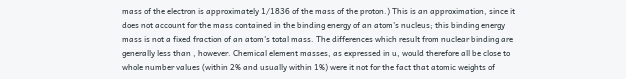mass of the electron is approximately 1/1836 of the mass of the proton.) This is an approximation, since it does not account for the mass contained in the binding energy of an atom's nucleus; this binding energy mass is not a fixed fraction of an atom's total mass. The differences which result from nuclear binding are generally less than , however. Chemical element masses, as expressed in u, would therefore all be close to whole number values (within 2% and usually within 1%) were it not for the fact that atomic weights of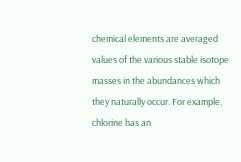chemical elements are averaged values of the various stable isotope masses in the abundances which they naturally occur. For example, chlorine has an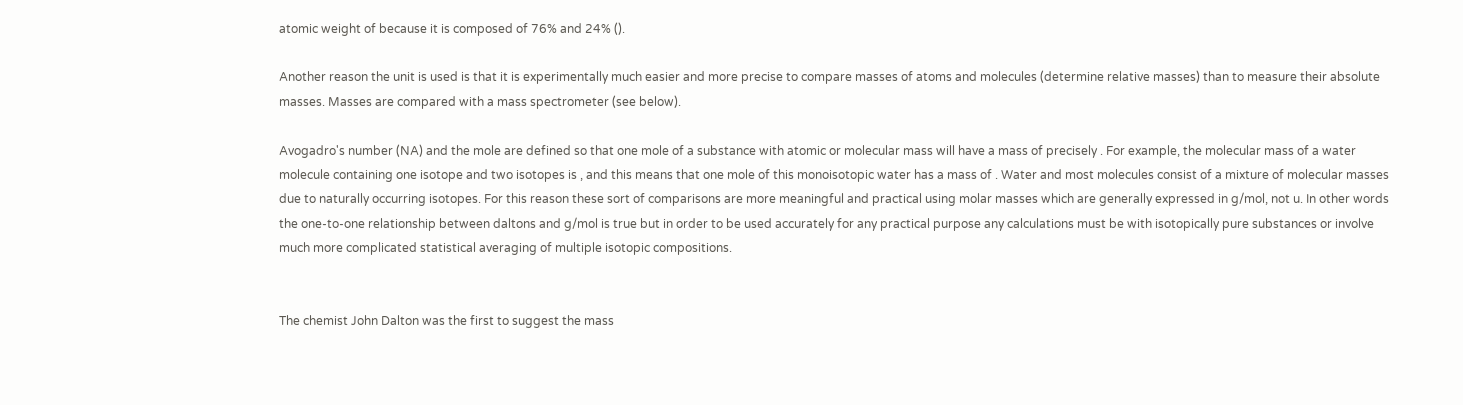atomic weight of because it is composed of 76% and 24% ().

Another reason the unit is used is that it is experimentally much easier and more precise to compare masses of atoms and molecules (determine relative masses) than to measure their absolute masses. Masses are compared with a mass spectrometer (see below).

Avogadro's number (NA) and the mole are defined so that one mole of a substance with atomic or molecular mass will have a mass of precisely . For example, the molecular mass of a water molecule containing one isotope and two isotopes is , and this means that one mole of this monoisotopic water has a mass of . Water and most molecules consist of a mixture of molecular masses due to naturally occurring isotopes. For this reason these sort of comparisons are more meaningful and practical using molar masses which are generally expressed in g/mol, not u. In other words the one-to-one relationship between daltons and g/mol is true but in order to be used accurately for any practical purpose any calculations must be with isotopically pure substances or involve much more complicated statistical averaging of multiple isotopic compositions.


The chemist John Dalton was the first to suggest the mass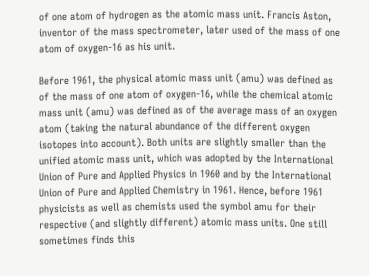of one atom of hydrogen as the atomic mass unit. Francis Aston, inventor of the mass spectrometer, later used of the mass of one atom of oxygen-16 as his unit.

Before 1961, the physical atomic mass unit (amu) was defined as of the mass of one atom of oxygen-16, while the chemical atomic mass unit (amu) was defined as of the average mass of an oxygen atom (taking the natural abundance of the different oxygen isotopes into account). Both units are slightly smaller than the unified atomic mass unit, which was adopted by the International Union of Pure and Applied Physics in 1960 and by the International Union of Pure and Applied Chemistry in 1961. Hence, before 1961 physicists as well as chemists used the symbol amu for their respective (and slightly different) atomic mass units. One still sometimes finds this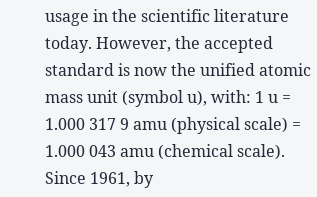usage in the scientific literature today. However, the accepted standard is now the unified atomic mass unit (symbol u), with: 1 u = 1.000 317 9 amu (physical scale) = 1.000 043 amu (chemical scale). Since 1961, by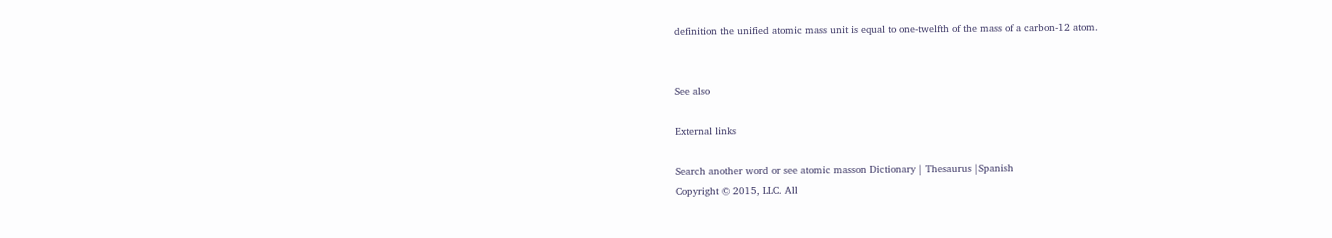definition the unified atomic mass unit is equal to one-twelfth of the mass of a carbon-12 atom.


See also

External links

Search another word or see atomic masson Dictionary | Thesaurus |Spanish
Copyright © 2015, LLC. All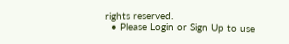rights reserved.
  • Please Login or Sign Up to use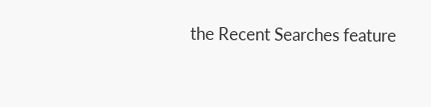the Recent Searches feature